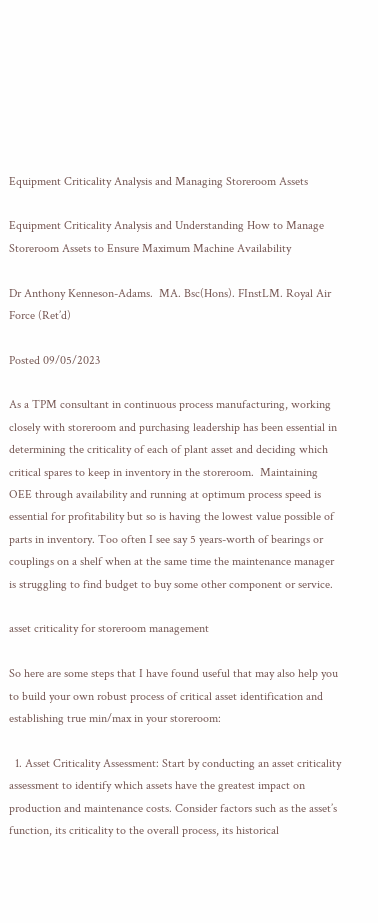Equipment Criticality Analysis and Managing Storeroom Assets

Equipment Criticality Analysis and Understanding How to Manage Storeroom Assets to Ensure Maximum Machine Availability

Dr Anthony Kenneson-Adams.  MA. Bsc(Hons). FInstLM. Royal Air Force (Ret’d)

Posted 09/05/2023

As a TPM consultant in continuous process manufacturing, working closely with storeroom and purchasing leadership has been essential in determining the criticality of each of plant asset and deciding which critical spares to keep in inventory in the storeroom.  Maintaining OEE through availability and running at optimum process speed is essential for profitability but so is having the lowest value possible of parts in inventory. Too often I see say 5 years-worth of bearings or couplings on a shelf when at the same time the maintenance manager is struggling to find budget to buy some other component or service.

asset criticality for storeroom management

So here are some steps that I have found useful that may also help you to build your own robust process of critical asset identification and establishing true min/max in your storeroom:

  1. Asset Criticality Assessment: Start by conducting an asset criticality assessment to identify which assets have the greatest impact on production and maintenance costs. Consider factors such as the asset’s function, its criticality to the overall process, its historical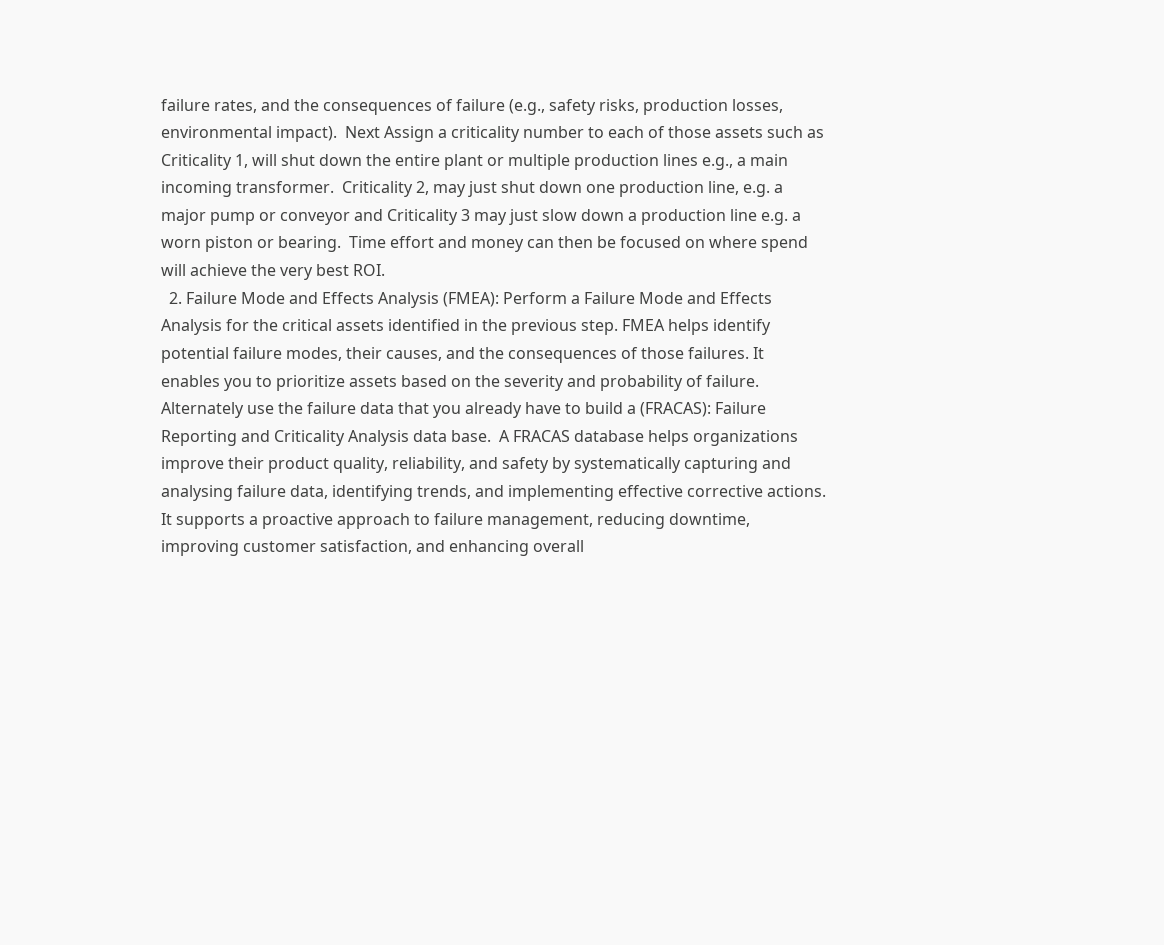failure rates, and the consequences of failure (e.g., safety risks, production losses, environmental impact).  Next Assign a criticality number to each of those assets such as Criticality 1, will shut down the entire plant or multiple production lines e.g., a main incoming transformer.  Criticality 2, may just shut down one production line, e.g. a major pump or conveyor and Criticality 3 may just slow down a production line e.g. a worn piston or bearing.  Time effort and money can then be focused on where spend will achieve the very best ROI.
  2. Failure Mode and Effects Analysis (FMEA): Perform a Failure Mode and Effects Analysis for the critical assets identified in the previous step. FMEA helps identify potential failure modes, their causes, and the consequences of those failures. It enables you to prioritize assets based on the severity and probability of failure.  Alternately use the failure data that you already have to build a (FRACAS): Failure Reporting and Criticality Analysis data base.  A FRACAS database helps organizations improve their product quality, reliability, and safety by systematically capturing and analysing failure data, identifying trends, and implementing effective corrective actions. It supports a proactive approach to failure management, reducing downtime, improving customer satisfaction, and enhancing overall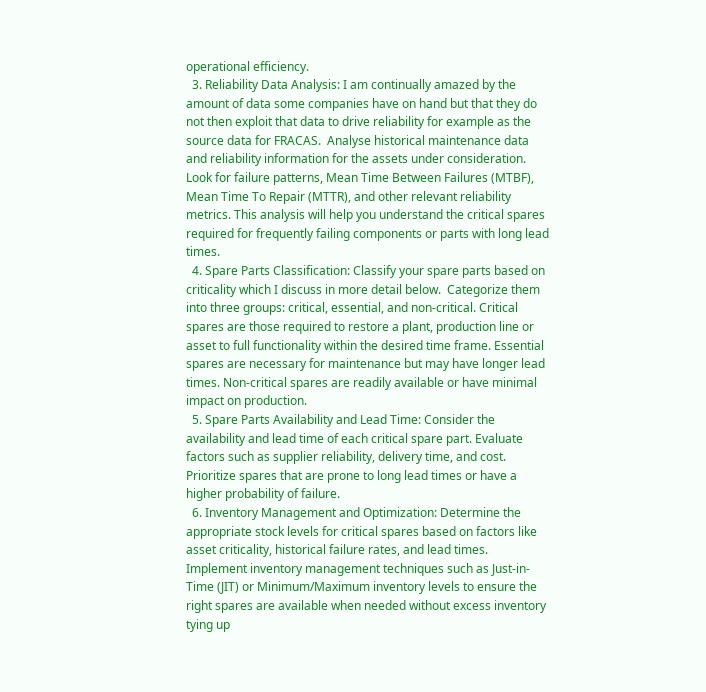operational efficiency.
  3. Reliability Data Analysis: I am continually amazed by the amount of data some companies have on hand but that they do not then exploit that data to drive reliability for example as the source data for FRACAS.  Analyse historical maintenance data and reliability information for the assets under consideration. Look for failure patterns, Mean Time Between Failures (MTBF), Mean Time To Repair (MTTR), and other relevant reliability metrics. This analysis will help you understand the critical spares required for frequently failing components or parts with long lead times.
  4. Spare Parts Classification: Classify your spare parts based on criticality which I discuss in more detail below.  Categorize them into three groups: critical, essential, and non-critical. Critical spares are those required to restore a plant, production line or asset to full functionality within the desired time frame. Essential spares are necessary for maintenance but may have longer lead times. Non-critical spares are readily available or have minimal impact on production.
  5. Spare Parts Availability and Lead Time: Consider the availability and lead time of each critical spare part. Evaluate factors such as supplier reliability, delivery time, and cost. Prioritize spares that are prone to long lead times or have a higher probability of failure.
  6. Inventory Management and Optimization: Determine the appropriate stock levels for critical spares based on factors like asset criticality, historical failure rates, and lead times. Implement inventory management techniques such as Just-in-Time (JIT) or Minimum/Maximum inventory levels to ensure the right spares are available when needed without excess inventory tying up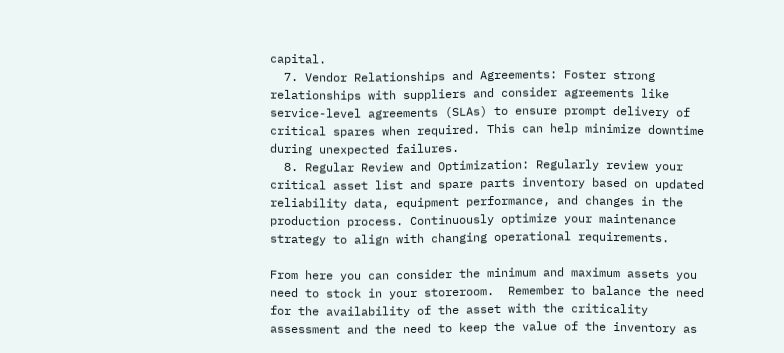capital.
  7. Vendor Relationships and Agreements: Foster strong relationships with suppliers and consider agreements like service-level agreements (SLAs) to ensure prompt delivery of critical spares when required. This can help minimize downtime during unexpected failures.
  8. Regular Review and Optimization: Regularly review your critical asset list and spare parts inventory based on updated reliability data, equipment performance, and changes in the production process. Continuously optimize your maintenance strategy to align with changing operational requirements.

From here you can consider the minimum and maximum assets you need to stock in your storeroom.  Remember to balance the need for the availability of the asset with the criticality assessment and the need to keep the value of the inventory as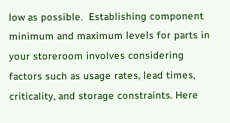low as possible.  Establishing component minimum and maximum levels for parts in your storeroom involves considering factors such as usage rates, lead times, criticality, and storage constraints. Here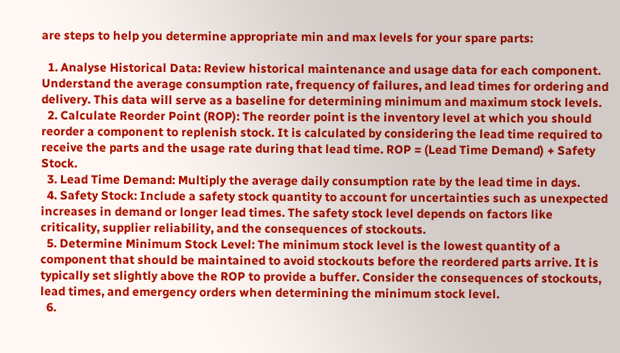are steps to help you determine appropriate min and max levels for your spare parts:

  1. Analyse Historical Data: Review historical maintenance and usage data for each component. Understand the average consumption rate, frequency of failures, and lead times for ordering and delivery. This data will serve as a baseline for determining minimum and maximum stock levels.
  2. Calculate Reorder Point (ROP): The reorder point is the inventory level at which you should reorder a component to replenish stock. It is calculated by considering the lead time required to receive the parts and the usage rate during that lead time. ROP = (Lead Time Demand) + Safety Stock.
  3. Lead Time Demand: Multiply the average daily consumption rate by the lead time in days.
  4. Safety Stock: Include a safety stock quantity to account for uncertainties such as unexpected increases in demand or longer lead times. The safety stock level depends on factors like criticality, supplier reliability, and the consequences of stockouts.
  5. Determine Minimum Stock Level: The minimum stock level is the lowest quantity of a component that should be maintained to avoid stockouts before the reordered parts arrive. It is typically set slightly above the ROP to provide a buffer. Consider the consequences of stockouts, lead times, and emergency orders when determining the minimum stock level.
  6.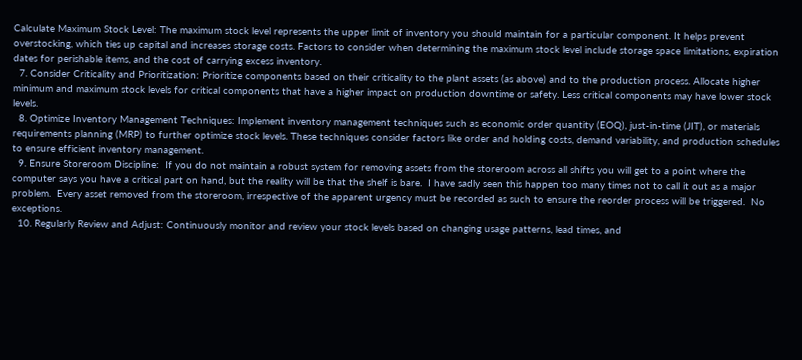Calculate Maximum Stock Level: The maximum stock level represents the upper limit of inventory you should maintain for a particular component. It helps prevent overstocking, which ties up capital and increases storage costs. Factors to consider when determining the maximum stock level include storage space limitations, expiration dates for perishable items, and the cost of carrying excess inventory.
  7. Consider Criticality and Prioritization: Prioritize components based on their criticality to the plant assets (as above) and to the production process. Allocate higher minimum and maximum stock levels for critical components that have a higher impact on production downtime or safety. Less critical components may have lower stock levels.
  8. Optimize Inventory Management Techniques: Implement inventory management techniques such as economic order quantity (EOQ), just-in-time (JIT), or materials requirements planning (MRP) to further optimize stock levels. These techniques consider factors like order and holding costs, demand variability, and production schedules to ensure efficient inventory management.
  9. Ensure Storeroom Discipline:  If you do not maintain a robust system for removing assets from the storeroom across all shifts you will get to a point where the computer says you have a critical part on hand, but the reality will be that the shelf is bare.  I have sadly seen this happen too many times not to call it out as a major problem.  Every asset removed from the storeroom, irrespective of the apparent urgency must be recorded as such to ensure the reorder process will be triggered.  No exceptions.
  10. Regularly Review and Adjust: Continuously monitor and review your stock levels based on changing usage patterns, lead times, and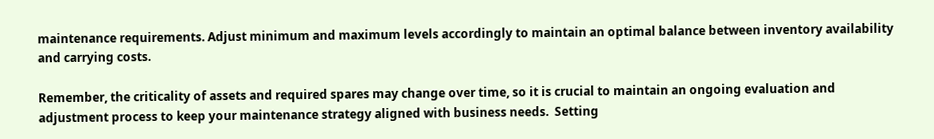maintenance requirements. Adjust minimum and maximum levels accordingly to maintain an optimal balance between inventory availability and carrying costs.

Remember, the criticality of assets and required spares may change over time, so it is crucial to maintain an ongoing evaluation and adjustment process to keep your maintenance strategy aligned with business needs.  Setting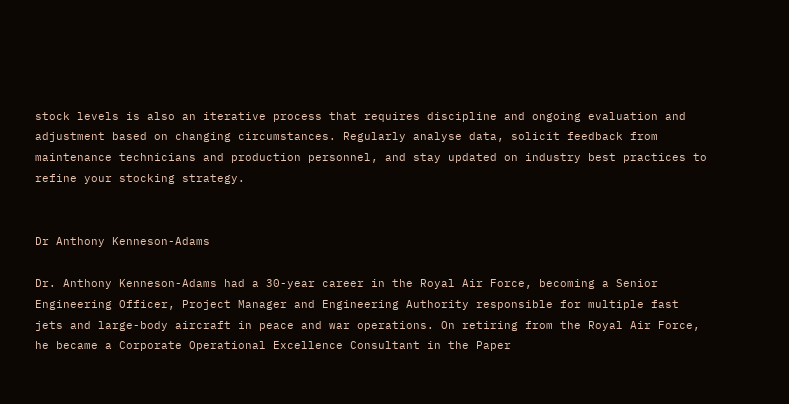stock levels is also an iterative process that requires discipline and ongoing evaluation and adjustment based on changing circumstances. Regularly analyse data, solicit feedback from maintenance technicians and production personnel, and stay updated on industry best practices to refine your stocking strategy.


Dr Anthony Kenneson-Adams

Dr. Anthony Kenneson-Adams had a 30-year career in the Royal Air Force, becoming a Senior Engineering Officer, Project Manager and Engineering Authority responsible for multiple fast jets and large-body aircraft in peace and war operations. On retiring from the Royal Air Force, he became a Corporate Operational Excellence Consultant in the Paper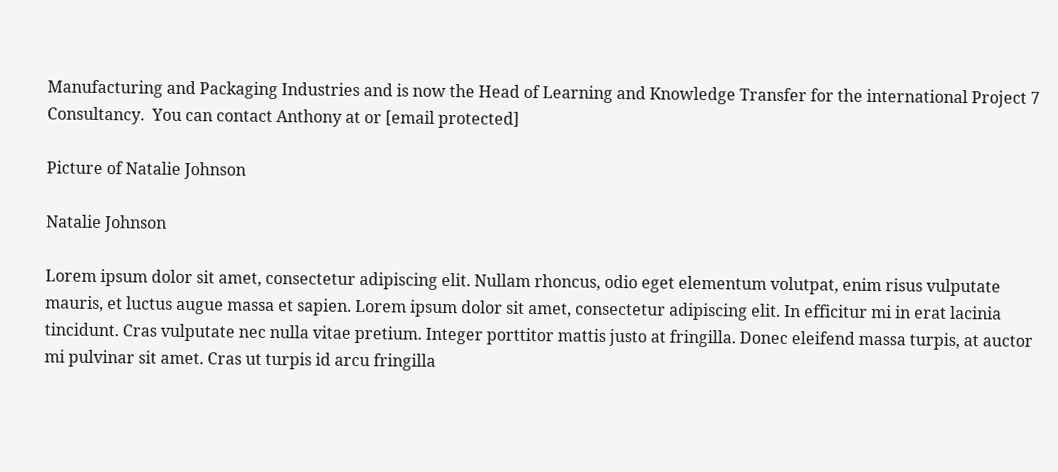Manufacturing and Packaging Industries and is now the Head of Learning and Knowledge Transfer for the international Project 7 Consultancy.  You can contact Anthony at or [email protected]

Picture of Natalie Johnson

Natalie Johnson

Lorem ipsum dolor sit amet, consectetur adipiscing elit. Nullam rhoncus, odio eget elementum volutpat, enim risus vulputate mauris, et luctus augue massa et sapien. Lorem ipsum dolor sit amet, consectetur adipiscing elit. In efficitur mi in erat lacinia tincidunt. Cras vulputate nec nulla vitae pretium. Integer porttitor mattis justo at fringilla. Donec eleifend massa turpis, at auctor mi pulvinar sit amet. Cras ut turpis id arcu fringilla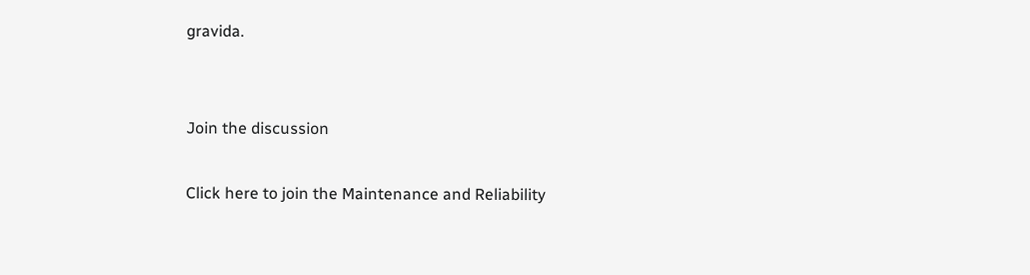gravida.


Join the discussion

Click here to join the Maintenance and Reliability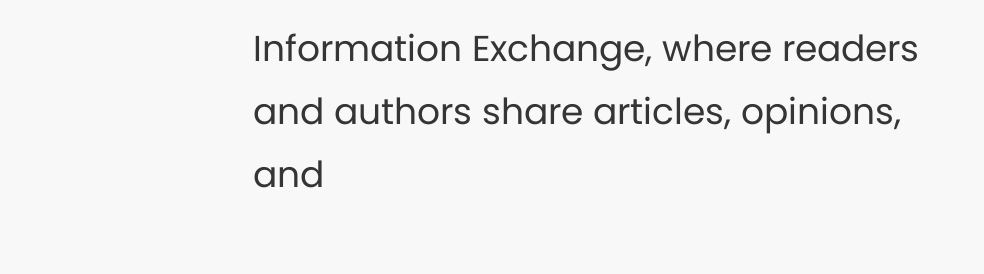Information Exchange, where readers and authors share articles, opinions, and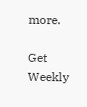more.

Get Weekly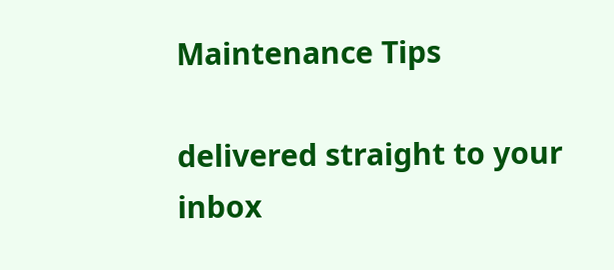Maintenance Tips

delivered straight to your inbox